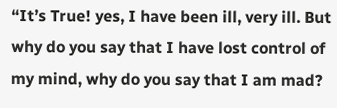“It’s True! yes, I have been ill, very ill. But why do you say that I have lost control of my mind, why do you say that I am mad?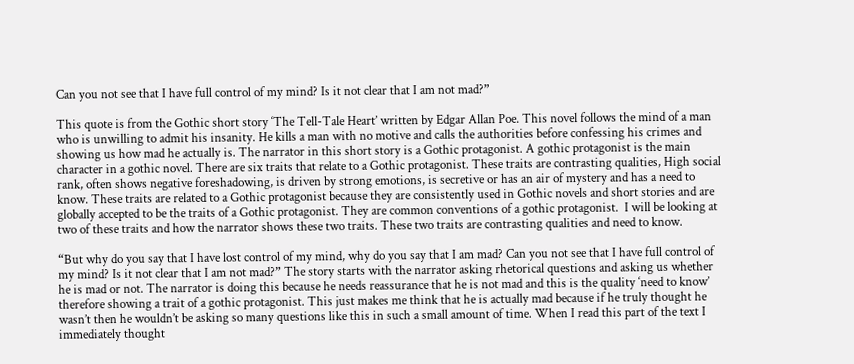Can you not see that I have full control of my mind? Is it not clear that I am not mad?”

This quote is from the Gothic short story ‘The Tell-Tale Heart’ written by Edgar Allan Poe. This novel follows the mind of a man who is unwilling to admit his insanity. He kills a man with no motive and calls the authorities before confessing his crimes and showing us how mad he actually is. The narrator in this short story is a Gothic protagonist. A gothic protagonist is the main character in a gothic novel. There are six traits that relate to a Gothic protagonist. These traits are contrasting qualities, High social rank, often shows negative foreshadowing, is driven by strong emotions, is secretive or has an air of mystery and has a need to know. These traits are related to a Gothic protagonist because they are consistently used in Gothic novels and short stories and are globally accepted to be the traits of a Gothic protagonist. They are common conventions of a gothic protagonist.  I will be looking at two of these traits and how the narrator shows these two traits. These two traits are contrasting qualities and need to know.

“But why do you say that I have lost control of my mind, why do you say that I am mad? Can you not see that I have full control of my mind? Is it not clear that I am not mad?” The story starts with the narrator asking rhetorical questions and asking us whether he is mad or not. The narrator is doing this because he needs reassurance that he is not mad and this is the quality ‘need to know’ therefore showing a trait of a gothic protagonist. This just makes me think that he is actually mad because if he truly thought he wasn’t then he wouldn’t be asking so many questions like this in such a small amount of time. When I read this part of the text I immediately thought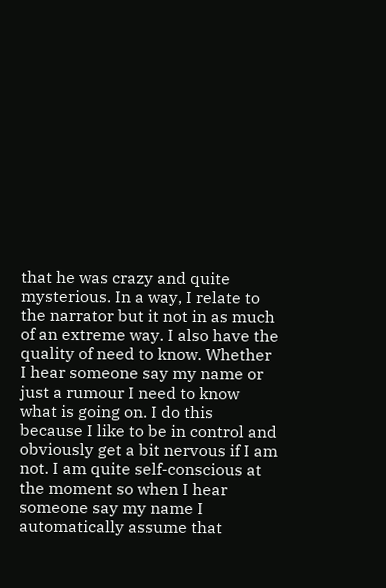that he was crazy and quite mysterious. In a way, I relate to the narrator but it not in as much of an extreme way. I also have the quality of need to know. Whether I hear someone say my name or just a rumour I need to know what is going on. I do this because I like to be in control and obviously get a bit nervous if I am not. I am quite self-conscious at the moment so when I hear someone say my name I automatically assume that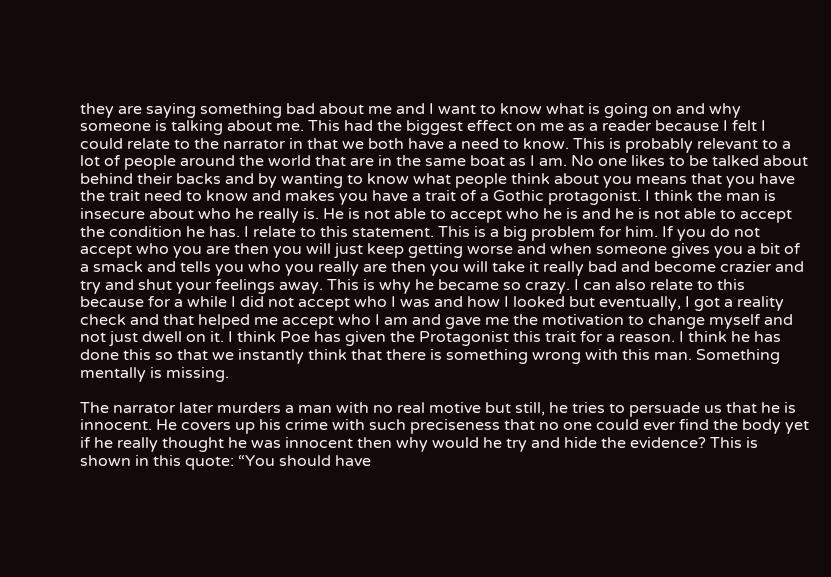they are saying something bad about me and I want to know what is going on and why someone is talking about me. This had the biggest effect on me as a reader because I felt I could relate to the narrator in that we both have a need to know. This is probably relevant to a lot of people around the world that are in the same boat as I am. No one likes to be talked about behind their backs and by wanting to know what people think about you means that you have the trait need to know and makes you have a trait of a Gothic protagonist. I think the man is insecure about who he really is. He is not able to accept who he is and he is not able to accept the condition he has. I relate to this statement. This is a big problem for him. If you do not accept who you are then you will just keep getting worse and when someone gives you a bit of a smack and tells you who you really are then you will take it really bad and become crazier and try and shut your feelings away. This is why he became so crazy. I can also relate to this because for a while I did not accept who I was and how I looked but eventually, I got a reality check and that helped me accept who I am and gave me the motivation to change myself and not just dwell on it. I think Poe has given the Protagonist this trait for a reason. I think he has done this so that we instantly think that there is something wrong with this man. Something mentally is missing.

The narrator later murders a man with no real motive but still, he tries to persuade us that he is innocent. He covers up his crime with such preciseness that no one could ever find the body yet if he really thought he was innocent then why would he try and hide the evidence? This is shown in this quote: “You should have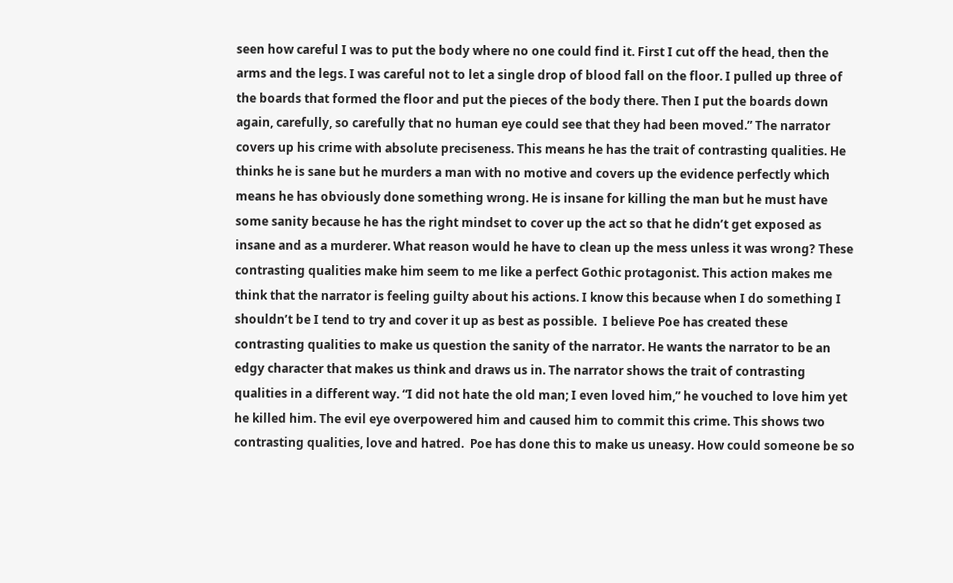seen how careful I was to put the body where no one could find it. First I cut off the head, then the arms and the legs. I was careful not to let a single drop of blood fall on the floor. I pulled up three of the boards that formed the floor and put the pieces of the body there. Then I put the boards down again, carefully, so carefully that no human eye could see that they had been moved.” The narrator covers up his crime with absolute preciseness. This means he has the trait of contrasting qualities. He thinks he is sane but he murders a man with no motive and covers up the evidence perfectly which means he has obviously done something wrong. He is insane for killing the man but he must have some sanity because he has the right mindset to cover up the act so that he didn’t get exposed as insane and as a murderer. What reason would he have to clean up the mess unless it was wrong? These contrasting qualities make him seem to me like a perfect Gothic protagonist. This action makes me think that the narrator is feeling guilty about his actions. I know this because when I do something I shouldn’t be I tend to try and cover it up as best as possible.  I believe Poe has created these contrasting qualities to make us question the sanity of the narrator. He wants the narrator to be an edgy character that makes us think and draws us in. The narrator shows the trait of contrasting qualities in a different way. “I did not hate the old man; I even loved him,” he vouched to love him yet he killed him. The evil eye overpowered him and caused him to commit this crime. This shows two contrasting qualities, love and hatred.  Poe has done this to make us uneasy. How could someone be so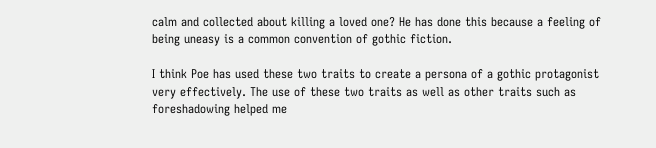calm and collected about killing a loved one? He has done this because a feeling of being uneasy is a common convention of gothic fiction.

I think Poe has used these two traits to create a persona of a gothic protagonist very effectively. The use of these two traits as well as other traits such as foreshadowing helped me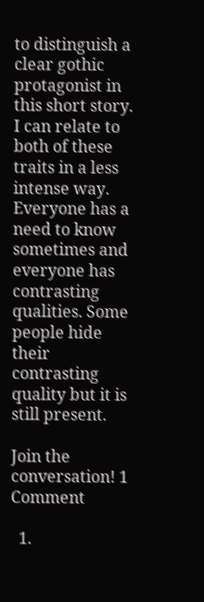to distinguish a clear gothic protagonist in this short story. I can relate to both of these traits in a less intense way. Everyone has a need to know sometimes and everyone has contrasting qualities. Some people hide their contrasting quality but it is still present.

Join the conversation! 1 Comment

  1.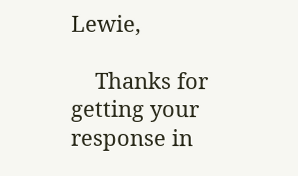Lewie,

    Thanks for getting your response in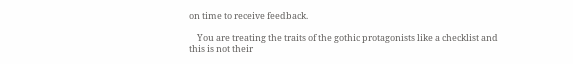on time to receive feedback.

    You are treating the traits of the gothic protagonists like a checklist and this is not their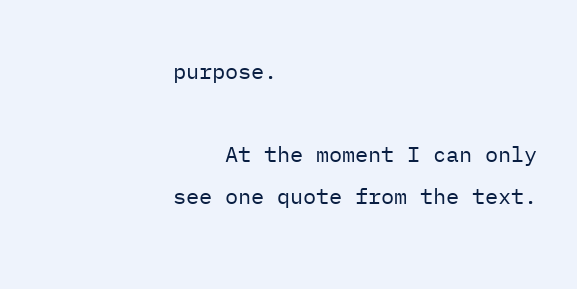purpose.

    At the moment I can only see one quote from the text.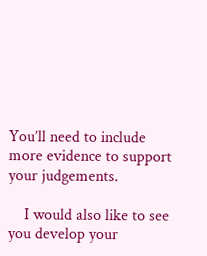You’ll need to include more evidence to support your judgements.

    I would also like to see you develop your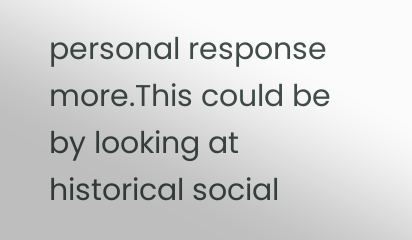personal response more.This could be by looking at historical social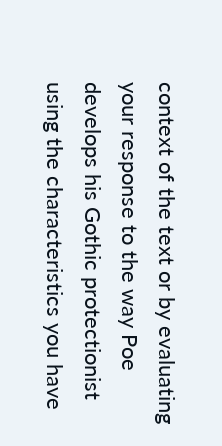context of the text or by evaluating your response to the way Poe develops his Gothic protectionist using the characteristics you have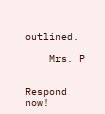outlined.

    Mrs. P


Respond now!